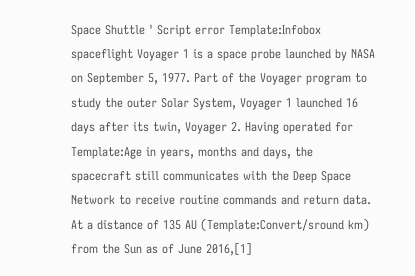Space Shuttle ' Script error Template:Infobox spaceflight Voyager 1 is a space probe launched by NASA on September 5, 1977. Part of the Voyager program to study the outer Solar System, Voyager 1 launched 16 days after its twin, Voyager 2. Having operated for Template:Age in years, months and days, the spacecraft still communicates with the Deep Space Network to receive routine commands and return data. At a distance of 135 AU (Template:Convert/sround km) from the Sun as of June 2016,[1]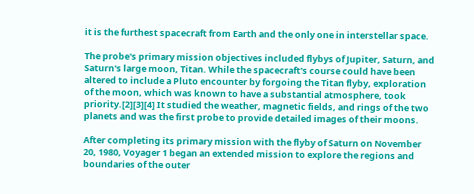it is the furthest spacecraft from Earth and the only one in interstellar space.

The probe's primary mission objectives included flybys of Jupiter, Saturn, and Saturn's large moon, Titan. While the spacecraft's course could have been altered to include a Pluto encounter by forgoing the Titan flyby, exploration of the moon, which was known to have a substantial atmosphere, took priority.[2][3][4] It studied the weather, magnetic fields, and rings of the two planets and was the first probe to provide detailed images of their moons.

After completing its primary mission with the flyby of Saturn on November 20, 1980, Voyager 1 began an extended mission to explore the regions and boundaries of the outer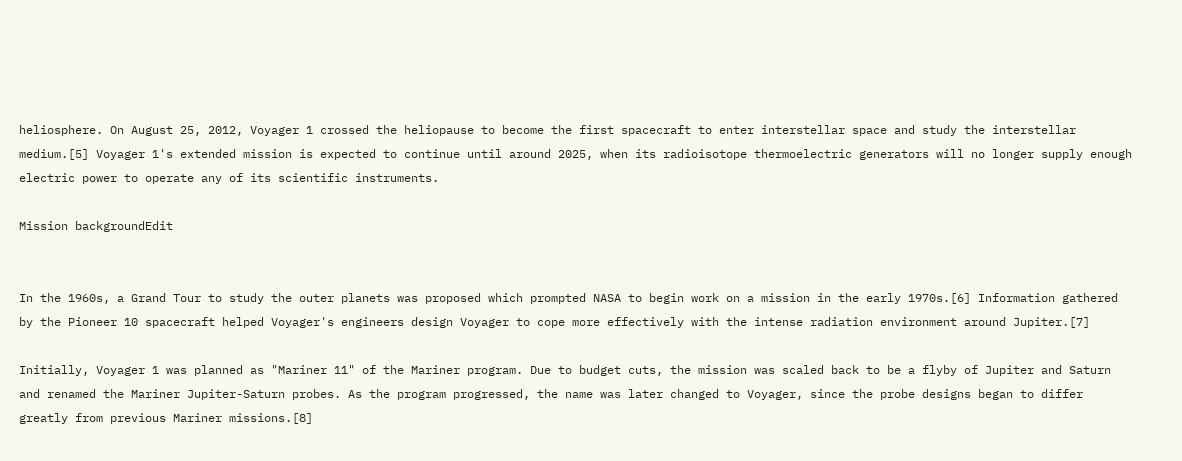heliosphere. On August 25, 2012, Voyager 1 crossed the heliopause to become the first spacecraft to enter interstellar space and study the interstellar medium.[5] Voyager 1's extended mission is expected to continue until around 2025, when its radioisotope thermoelectric generators will no longer supply enough electric power to operate any of its scientific instruments.

Mission backgroundEdit


In the 1960s, a Grand Tour to study the outer planets was proposed which prompted NASA to begin work on a mission in the early 1970s.[6] Information gathered by the Pioneer 10 spacecraft helped Voyager's engineers design Voyager to cope more effectively with the intense radiation environment around Jupiter.[7]

Initially, Voyager 1 was planned as "Mariner 11" of the Mariner program. Due to budget cuts, the mission was scaled back to be a flyby of Jupiter and Saturn and renamed the Mariner Jupiter-Saturn probes. As the program progressed, the name was later changed to Voyager, since the probe designs began to differ greatly from previous Mariner missions.[8]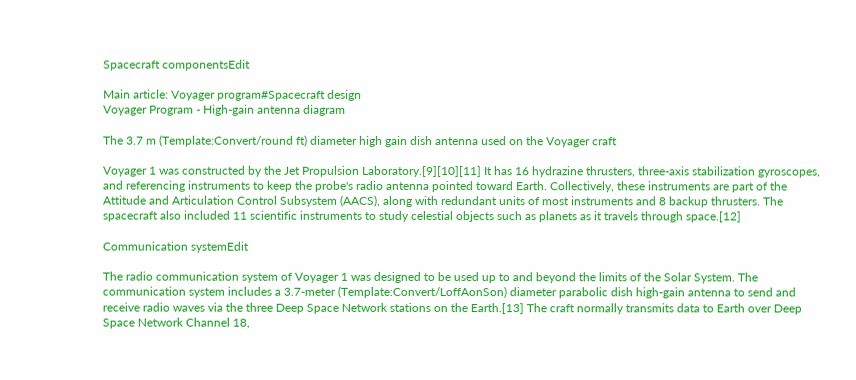Spacecraft componentsEdit

Main article: Voyager program#Spacecraft design
Voyager Program - High-gain antenna diagram

The 3.7 m (Template:Convert/round ft) diameter high gain dish antenna used on the Voyager craft

Voyager 1 was constructed by the Jet Propulsion Laboratory.[9][10][11] It has 16 hydrazine thrusters, three-axis stabilization gyroscopes, and referencing instruments to keep the probe's radio antenna pointed toward Earth. Collectively, these instruments are part of the Attitude and Articulation Control Subsystem (AACS), along with redundant units of most instruments and 8 backup thrusters. The spacecraft also included 11 scientific instruments to study celestial objects such as planets as it travels through space.[12]

Communication systemEdit

The radio communication system of Voyager 1 was designed to be used up to and beyond the limits of the Solar System. The communication system includes a 3.7-meter (Template:Convert/LoffAonSon) diameter parabolic dish high-gain antenna to send and receive radio waves via the three Deep Space Network stations on the Earth.[13] The craft normally transmits data to Earth over Deep Space Network Channel 18,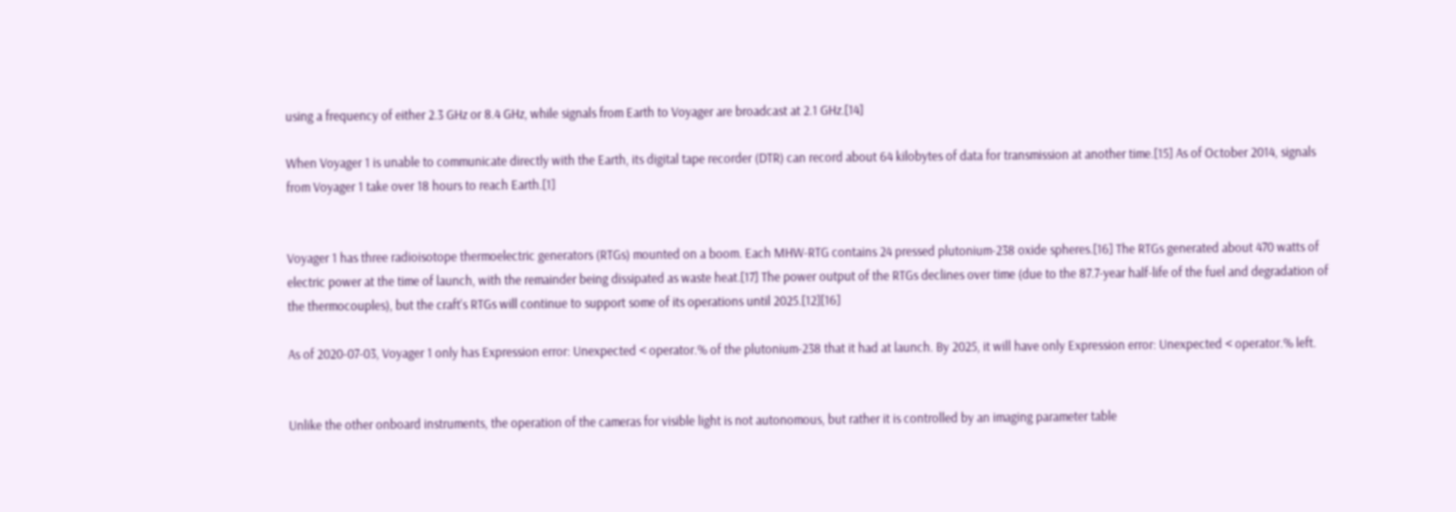using a frequency of either 2.3 GHz or 8.4 GHz, while signals from Earth to Voyager are broadcast at 2.1 GHz.[14]

When Voyager 1 is unable to communicate directly with the Earth, its digital tape recorder (DTR) can record about 64 kilobytes of data for transmission at another time.[15] As of October 2014, signals from Voyager 1 take over 18 hours to reach Earth.[1]


Voyager 1 has three radioisotope thermoelectric generators (RTGs) mounted on a boom. Each MHW-RTG contains 24 pressed plutonium-238 oxide spheres.[16] The RTGs generated about 470 watts of electric power at the time of launch, with the remainder being dissipated as waste heat.[17] The power output of the RTGs declines over time (due to the 87.7-year half-life of the fuel and degradation of the thermocouples), but the craft's RTGs will continue to support some of its operations until 2025.[12][16]

As of 2020-07-03, Voyager 1 only has Expression error: Unexpected < operator.% of the plutonium-238 that it had at launch. By 2025, it will have only Expression error: Unexpected < operator.% left.


Unlike the other onboard instruments, the operation of the cameras for visible light is not autonomous, but rather it is controlled by an imaging parameter table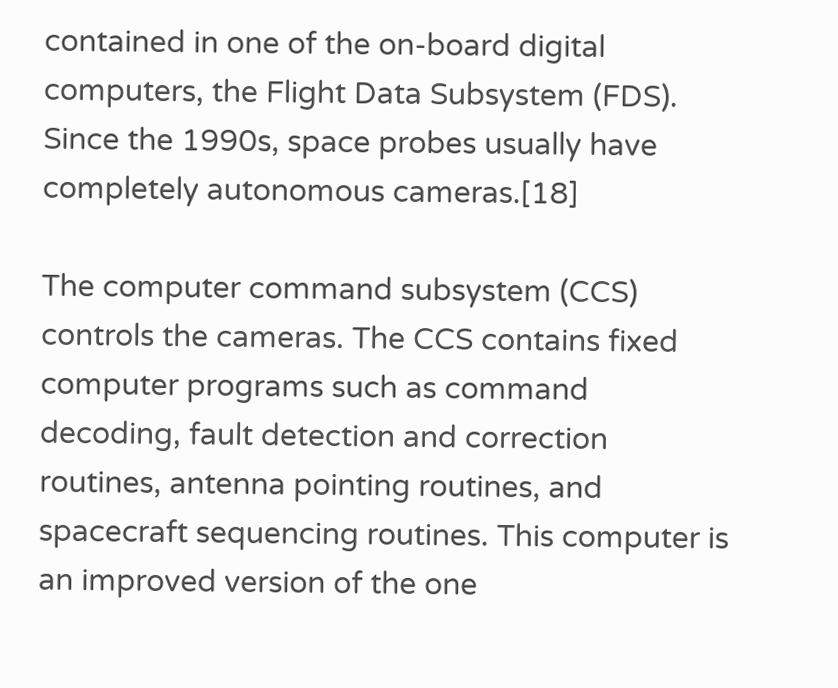contained in one of the on-board digital computers, the Flight Data Subsystem (FDS). Since the 1990s, space probes usually have completely autonomous cameras.[18]

The computer command subsystem (CCS) controls the cameras. The CCS contains fixed computer programs such as command decoding, fault detection and correction routines, antenna pointing routines, and spacecraft sequencing routines. This computer is an improved version of the one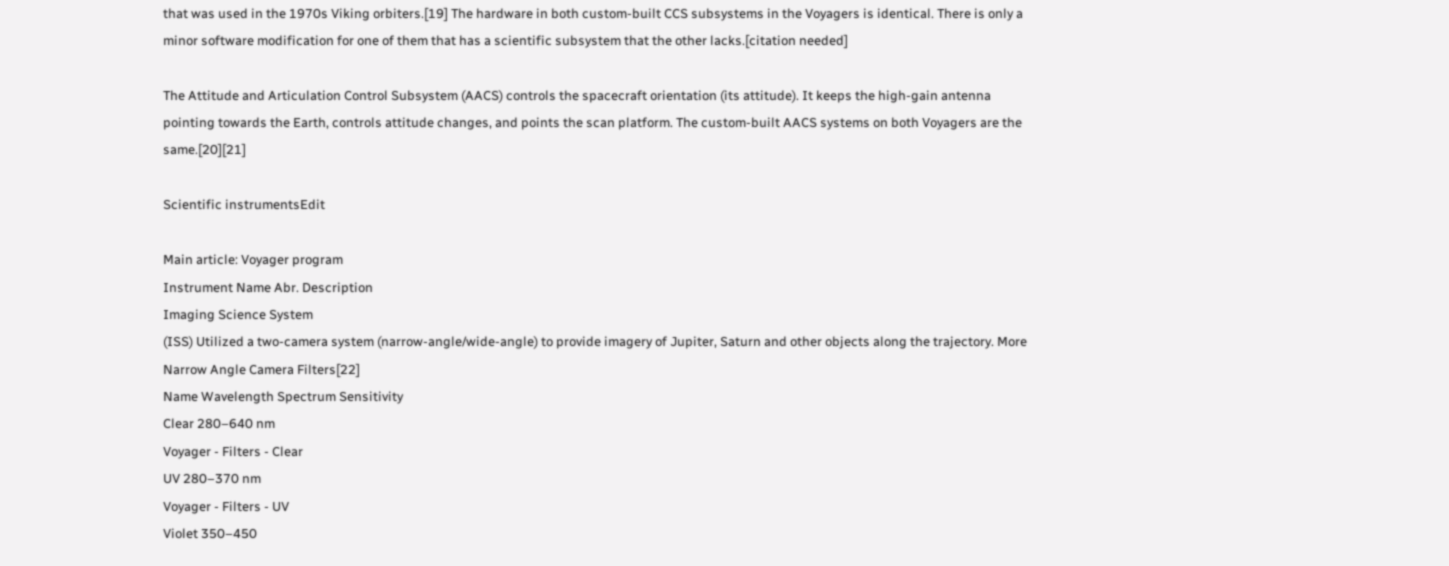that was used in the 1970s Viking orbiters.[19] The hardware in both custom-built CCS subsystems in the Voyagers is identical. There is only a minor software modification for one of them that has a scientific subsystem that the other lacks.[citation needed]

The Attitude and Articulation Control Subsystem (AACS) controls the spacecraft orientation (its attitude). It keeps the high-gain antenna pointing towards the Earth, controls attitude changes, and points the scan platform. The custom-built AACS systems on both Voyagers are the same.[20][21]

Scientific instrumentsEdit

Main article: Voyager program
Instrument Name Abr. Description
Imaging Science System
(ISS) Utilized a two-camera system (narrow-angle/wide-angle) to provide imagery of Jupiter, Saturn and other objects along the trajectory. More
Narrow Angle Camera Filters[22]
Name Wavelength Spectrum Sensitivity
Clear 280–640 nm
Voyager - Filters - Clear
UV 280–370 nm
Voyager - Filters - UV
Violet 350–450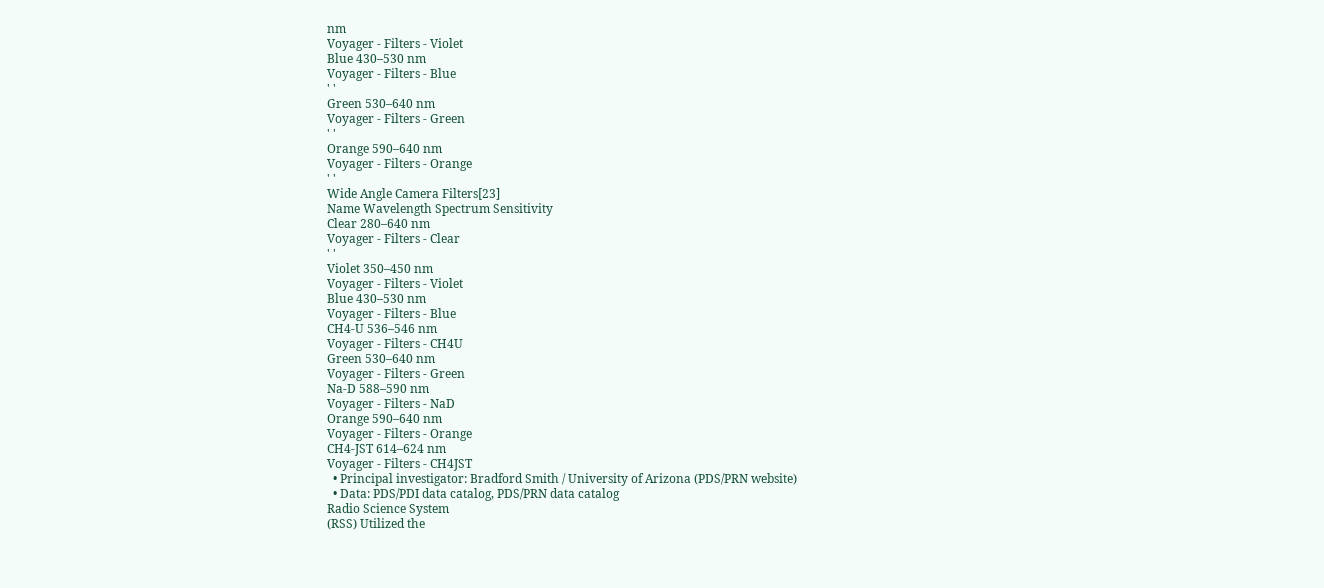nm
Voyager - Filters - Violet
Blue 430–530 nm
Voyager - Filters - Blue
' '
Green 530–640 nm
Voyager - Filters - Green
' '
Orange 590–640 nm
Voyager - Filters - Orange
' '
Wide Angle Camera Filters[23]
Name Wavelength Spectrum Sensitivity
Clear 280–640 nm
Voyager - Filters - Clear
' '
Violet 350–450 nm
Voyager - Filters - Violet
Blue 430–530 nm
Voyager - Filters - Blue
CH4-U 536–546 nm
Voyager - Filters - CH4U
Green 530–640 nm
Voyager - Filters - Green
Na-D 588–590 nm
Voyager - Filters - NaD
Orange 590–640 nm
Voyager - Filters - Orange
CH4-JST 614–624 nm
Voyager - Filters - CH4JST
  • Principal investigator: Bradford Smith / University of Arizona (PDS/PRN website)
  • Data: PDS/PDI data catalog, PDS/PRN data catalog
Radio Science System
(RSS) Utilized the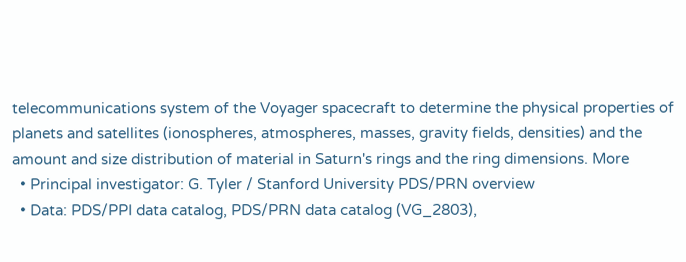telecommunications system of the Voyager spacecraft to determine the physical properties of planets and satellites (ionospheres, atmospheres, masses, gravity fields, densities) and the amount and size distribution of material in Saturn's rings and the ring dimensions. More
  • Principal investigator: G. Tyler / Stanford University PDS/PRN overview
  • Data: PDS/PPI data catalog, PDS/PRN data catalog (VG_2803),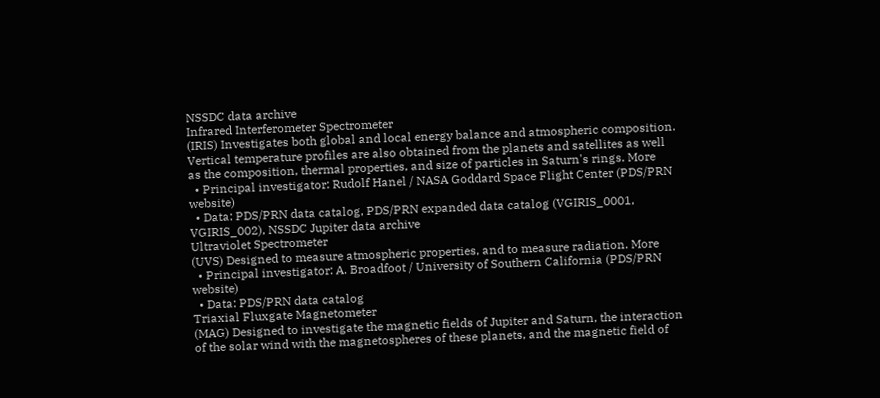NSSDC data archive
Infrared Interferometer Spectrometer
(IRIS) Investigates both global and local energy balance and atmospheric composition. Vertical temperature profiles are also obtained from the planets and satellites as well as the composition, thermal properties, and size of particles in Saturn's rings. More
  • Principal investigator: Rudolf Hanel / NASA Goddard Space Flight Center (PDS/PRN website)
  • Data: PDS/PRN data catalog, PDS/PRN expanded data catalog (VGIRIS_0001, VGIRIS_002), NSSDC Jupiter data archive
Ultraviolet Spectrometer
(UVS) Designed to measure atmospheric properties, and to measure radiation. More
  • Principal investigator: A. Broadfoot / University of Southern California (PDS/PRN website)
  • Data: PDS/PRN data catalog
Triaxial Fluxgate Magnetometer
(MAG) Designed to investigate the magnetic fields of Jupiter and Saturn, the interaction of the solar wind with the magnetospheres of these planets, and the magnetic field of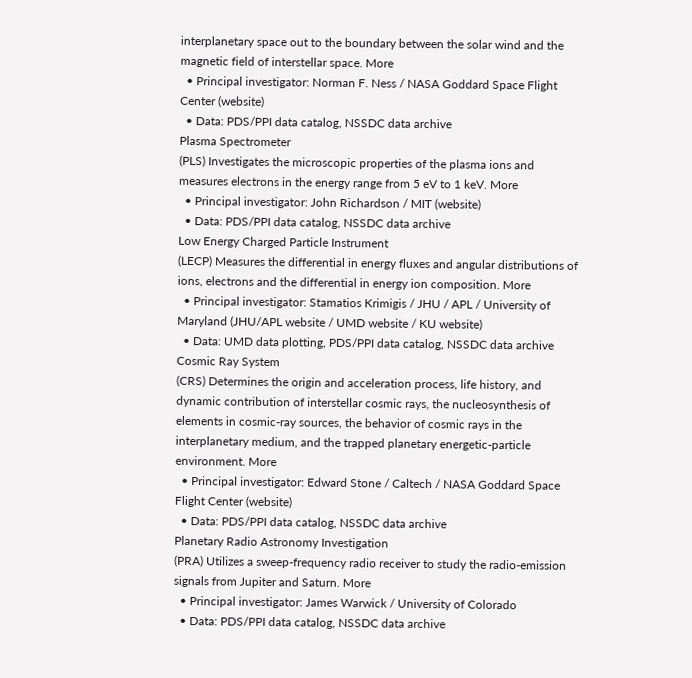interplanetary space out to the boundary between the solar wind and the magnetic field of interstellar space. More
  • Principal investigator: Norman F. Ness / NASA Goddard Space Flight Center (website)
  • Data: PDS/PPI data catalog, NSSDC data archive
Plasma Spectrometer
(PLS) Investigates the microscopic properties of the plasma ions and measures electrons in the energy range from 5 eV to 1 keV. More
  • Principal investigator: John Richardson / MIT (website)
  • Data: PDS/PPI data catalog, NSSDC data archive
Low Energy Charged Particle Instrument
(LECP) Measures the differential in energy fluxes and angular distributions of ions, electrons and the differential in energy ion composition. More
  • Principal investigator: Stamatios Krimigis / JHU / APL / University of Maryland (JHU/APL website / UMD website / KU website)
  • Data: UMD data plotting, PDS/PPI data catalog, NSSDC data archive
Cosmic Ray System
(CRS) Determines the origin and acceleration process, life history, and dynamic contribution of interstellar cosmic rays, the nucleosynthesis of elements in cosmic-ray sources, the behavior of cosmic rays in the interplanetary medium, and the trapped planetary energetic-particle environment. More
  • Principal investigator: Edward Stone / Caltech / NASA Goddard Space Flight Center (website)
  • Data: PDS/PPI data catalog, NSSDC data archive
Planetary Radio Astronomy Investigation
(PRA) Utilizes a sweep-frequency radio receiver to study the radio-emission signals from Jupiter and Saturn. More
  • Principal investigator: James Warwick / University of Colorado
  • Data: PDS/PPI data catalog, NSSDC data archive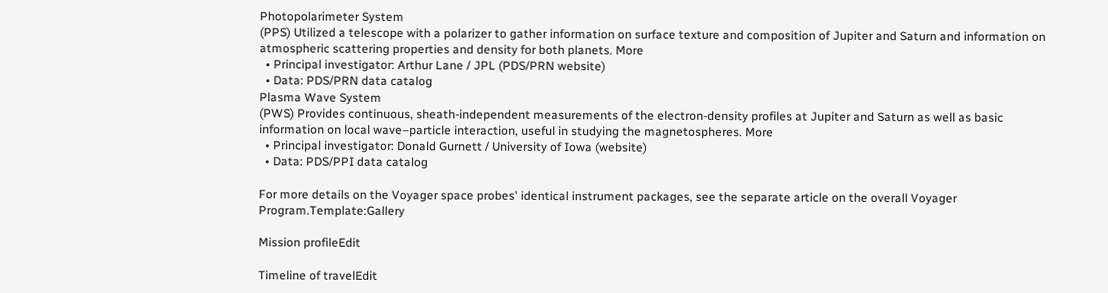Photopolarimeter System
(PPS) Utilized a telescope with a polarizer to gather information on surface texture and composition of Jupiter and Saturn and information on atmospheric scattering properties and density for both planets. More
  • Principal investigator: Arthur Lane / JPL (PDS/PRN website)
  • Data: PDS/PRN data catalog
Plasma Wave System
(PWS) Provides continuous, sheath-independent measurements of the electron-density profiles at Jupiter and Saturn as well as basic information on local wave–particle interaction, useful in studying the magnetospheres. More
  • Principal investigator: Donald Gurnett / University of Iowa (website)
  • Data: PDS/PPI data catalog

For more details on the Voyager space probes' identical instrument packages, see the separate article on the overall Voyager Program.Template:Gallery

Mission profileEdit

Timeline of travelEdit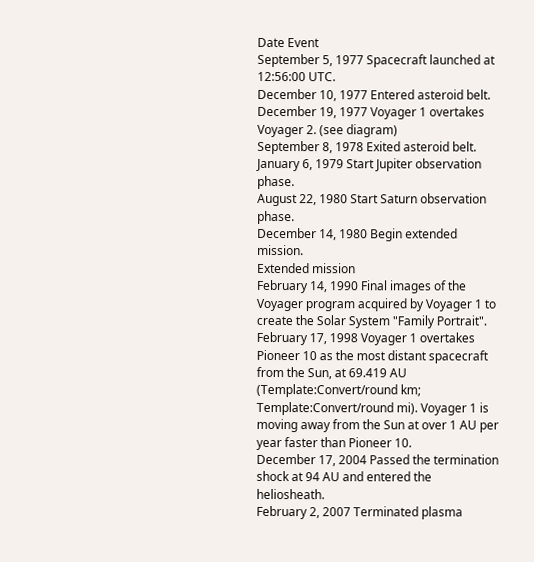Date Event
September 5, 1977 Spacecraft launched at 12:56:00 UTC.
December 10, 1977 Entered asteroid belt.
December 19, 1977 Voyager 1 overtakes Voyager 2. (see diagram)
September 8, 1978 Exited asteroid belt.
January 6, 1979 Start Jupiter observation phase.
August 22, 1980 Start Saturn observation phase.
December 14, 1980 Begin extended mission.
Extended mission
February 14, 1990 Final images of the Voyager program acquired by Voyager 1 to create the Solar System "Family Portrait".
February 17, 1998 Voyager 1 overtakes Pioneer 10 as the most distant spacecraft from the Sun, at 69.419 AU (Template:Convert/round km; Template:Convert/round mi). Voyager 1 is moving away from the Sun at over 1 AU per year faster than Pioneer 10.
December 17, 2004 Passed the termination shock at 94 AU and entered the heliosheath.
February 2, 2007 Terminated plasma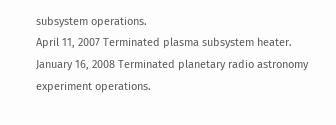subsystem operations.
April 11, 2007 Terminated plasma subsystem heater.
January 16, 2008 Terminated planetary radio astronomy experiment operations.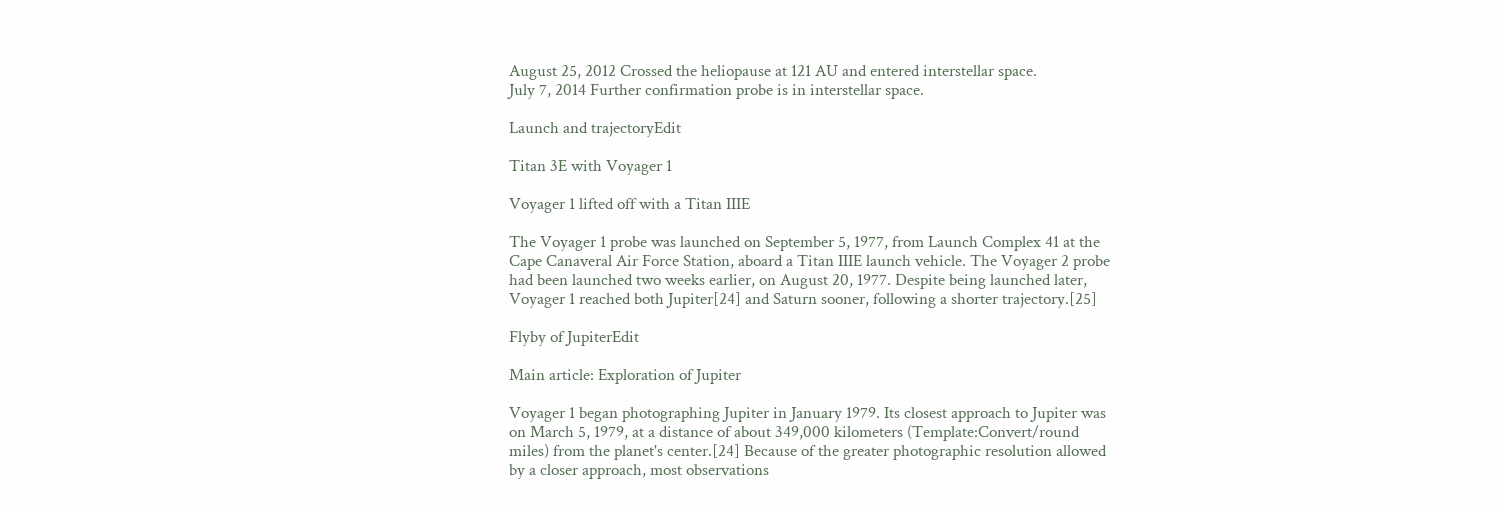August 25, 2012 Crossed the heliopause at 121 AU and entered interstellar space.
July 7, 2014 Further confirmation probe is in interstellar space.

Launch and trajectoryEdit

Titan 3E with Voyager 1

Voyager 1 lifted off with a Titan IIIE

The Voyager 1 probe was launched on September 5, 1977, from Launch Complex 41 at the Cape Canaveral Air Force Station, aboard a Titan IIIE launch vehicle. The Voyager 2 probe had been launched two weeks earlier, on August 20, 1977. Despite being launched later, Voyager 1 reached both Jupiter[24] and Saturn sooner, following a shorter trajectory.[25]

Flyby of JupiterEdit

Main article: Exploration of Jupiter

Voyager 1 began photographing Jupiter in January 1979. Its closest approach to Jupiter was on March 5, 1979, at a distance of about 349,000 kilometers (Template:Convert/round miles) from the planet's center.[24] Because of the greater photographic resolution allowed by a closer approach, most observations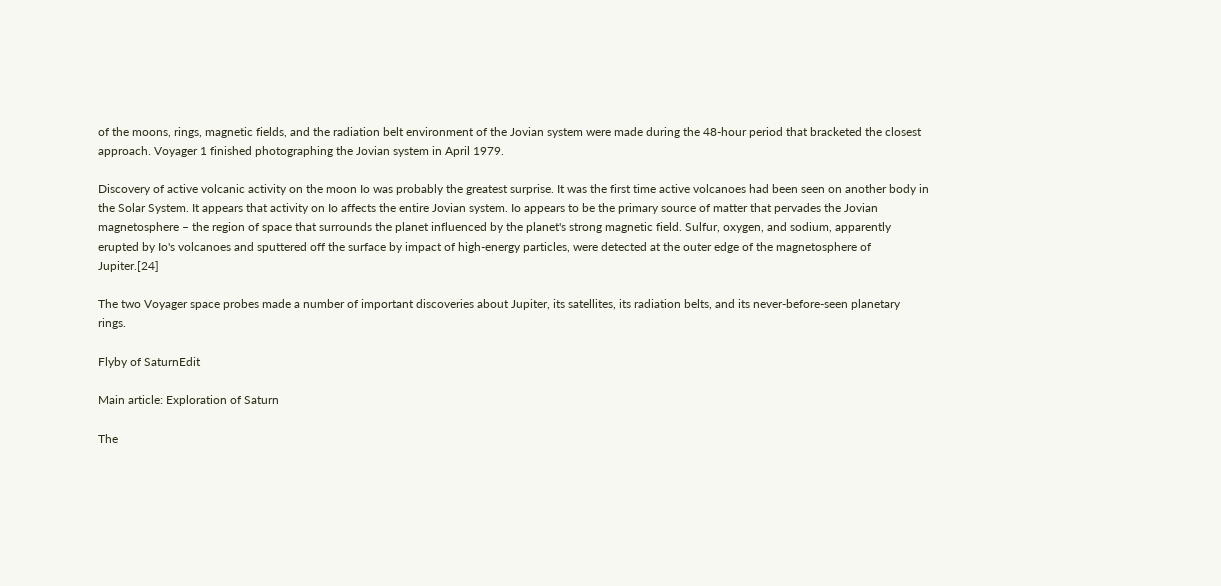of the moons, rings, magnetic fields, and the radiation belt environment of the Jovian system were made during the 48-hour period that bracketed the closest approach. Voyager 1 finished photographing the Jovian system in April 1979.

Discovery of active volcanic activity on the moon Io was probably the greatest surprise. It was the first time active volcanoes had been seen on another body in the Solar System. It appears that activity on Io affects the entire Jovian system. Io appears to be the primary source of matter that pervades the Jovian magnetosphere – the region of space that surrounds the planet influenced by the planet's strong magnetic field. Sulfur, oxygen, and sodium, apparently erupted by Io's volcanoes and sputtered off the surface by impact of high-energy particles, were detected at the outer edge of the magnetosphere of Jupiter.[24]

The two Voyager space probes made a number of important discoveries about Jupiter, its satellites, its radiation belts, and its never-before-seen planetary rings.

Flyby of SaturnEdit

Main article: Exploration of Saturn

The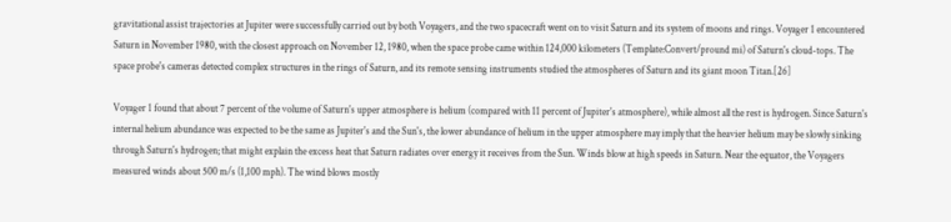gravitational assist trajectories at Jupiter were successfully carried out by both Voyagers, and the two spacecraft went on to visit Saturn and its system of moons and rings. Voyager 1 encountered Saturn in November 1980, with the closest approach on November 12, 1980, when the space probe came within 124,000 kilometers (Template:Convert/pround mi) of Saturn's cloud-tops. The space probe's cameras detected complex structures in the rings of Saturn, and its remote sensing instruments studied the atmospheres of Saturn and its giant moon Titan.[26]

Voyager 1 found that about 7 percent of the volume of Saturn's upper atmosphere is helium (compared with 11 percent of Jupiter's atmosphere), while almost all the rest is hydrogen. Since Saturn's internal helium abundance was expected to be the same as Jupiter's and the Sun's, the lower abundance of helium in the upper atmosphere may imply that the heavier helium may be slowly sinking through Saturn's hydrogen; that might explain the excess heat that Saturn radiates over energy it receives from the Sun. Winds blow at high speeds in Saturn. Near the equator, the Voyagers measured winds about 500 m/s (1,100 mph). The wind blows mostly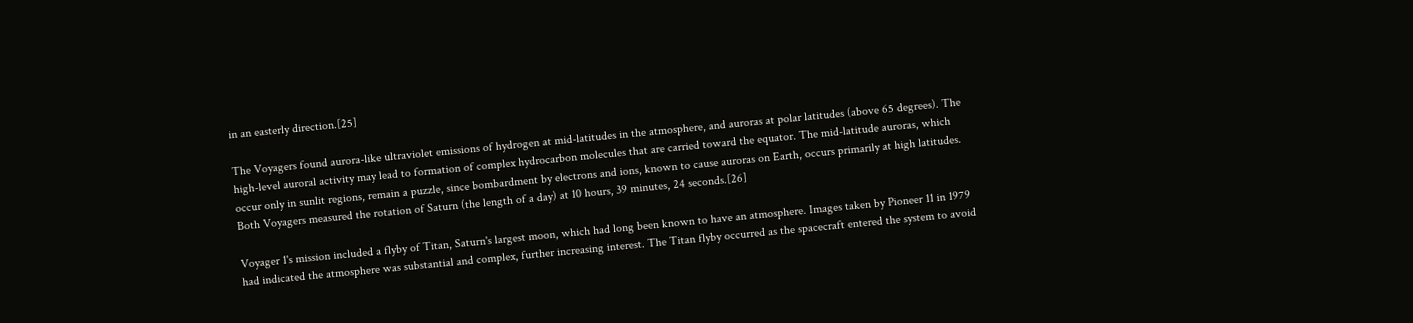in an easterly direction.[25]

The Voyagers found aurora-like ultraviolet emissions of hydrogen at mid-latitudes in the atmosphere, and auroras at polar latitudes (above 65 degrees). The high-level auroral activity may lead to formation of complex hydrocarbon molecules that are carried toward the equator. The mid-latitude auroras, which occur only in sunlit regions, remain a puzzle, since bombardment by electrons and ions, known to cause auroras on Earth, occurs primarily at high latitudes. Both Voyagers measured the rotation of Saturn (the length of a day) at 10 hours, 39 minutes, 24 seconds.[26]

Voyager 1's mission included a flyby of Titan, Saturn's largest moon, which had long been known to have an atmosphere. Images taken by Pioneer 11 in 1979 had indicated the atmosphere was substantial and complex, further increasing interest. The Titan flyby occurred as the spacecraft entered the system to avoid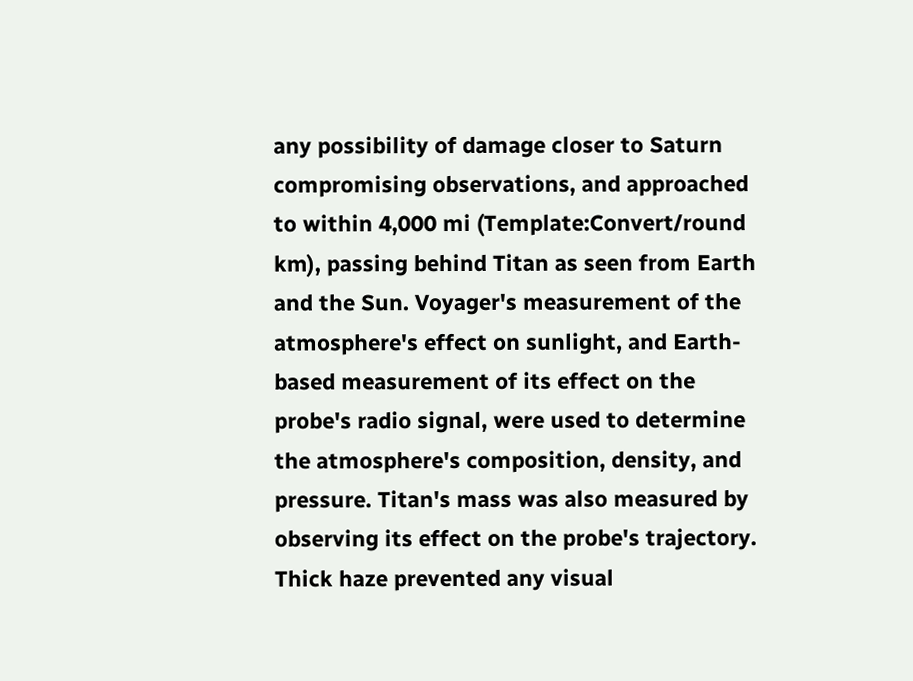any possibility of damage closer to Saturn compromising observations, and approached to within 4,000 mi (Template:Convert/round km), passing behind Titan as seen from Earth and the Sun. Voyager's measurement of the atmosphere's effect on sunlight, and Earth-based measurement of its effect on the probe's radio signal, were used to determine the atmosphere's composition, density, and pressure. Titan's mass was also measured by observing its effect on the probe's trajectory. Thick haze prevented any visual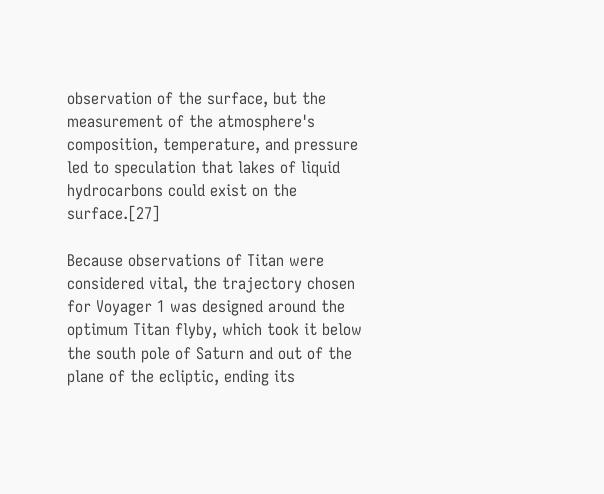observation of the surface, but the measurement of the atmosphere's composition, temperature, and pressure led to speculation that lakes of liquid hydrocarbons could exist on the surface.[27]

Because observations of Titan were considered vital, the trajectory chosen for Voyager 1 was designed around the optimum Titan flyby, which took it below the south pole of Saturn and out of the plane of the ecliptic, ending its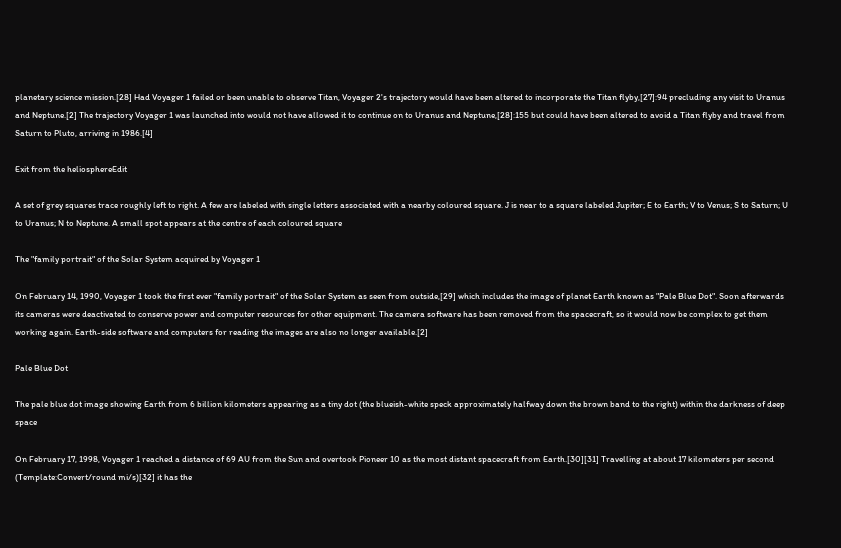planetary science mission.[28] Had Voyager 1 failed or been unable to observe Titan, Voyager 2's trajectory would have been altered to incorporate the Titan flyby,[27]:94 precluding any visit to Uranus and Neptune.[2] The trajectory Voyager 1 was launched into would not have allowed it to continue on to Uranus and Neptune,[28]:155 but could have been altered to avoid a Titan flyby and travel from Saturn to Pluto, arriving in 1986.[4]

Exit from the heliosphereEdit

A set of grey squares trace roughly left to right. A few are labeled with single letters associated with a nearby coloured square. J is near to a square labeled Jupiter; E to Earth; V to Venus; S to Saturn; U to Uranus; N to Neptune. A small spot appears at the centre of each coloured square

The "family portrait" of the Solar System acquired by Voyager 1

On February 14, 1990, Voyager 1 took the first ever "family portrait" of the Solar System as seen from outside,[29] which includes the image of planet Earth known as "Pale Blue Dot". Soon afterwards its cameras were deactivated to conserve power and computer resources for other equipment. The camera software has been removed from the spacecraft, so it would now be complex to get them working again. Earth-side software and computers for reading the images are also no longer available.[2]

Pale Blue Dot

The pale blue dot image showing Earth from 6 billion kilometers appearing as a tiny dot (the blueish-white speck approximately halfway down the brown band to the right) within the darkness of deep space

On February 17, 1998, Voyager 1 reached a distance of 69 AU from the Sun and overtook Pioneer 10 as the most distant spacecraft from Earth.[30][31] Travelling at about 17 kilometers per second (Template:Convert/round mi/s)[32] it has the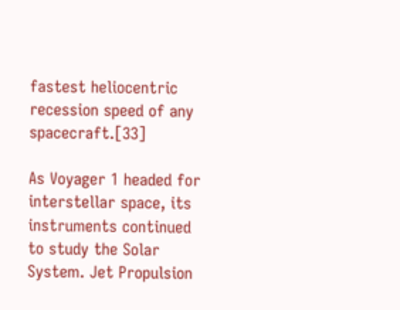fastest heliocentric recession speed of any spacecraft.[33]

As Voyager 1 headed for interstellar space, its instruments continued to study the Solar System. Jet Propulsion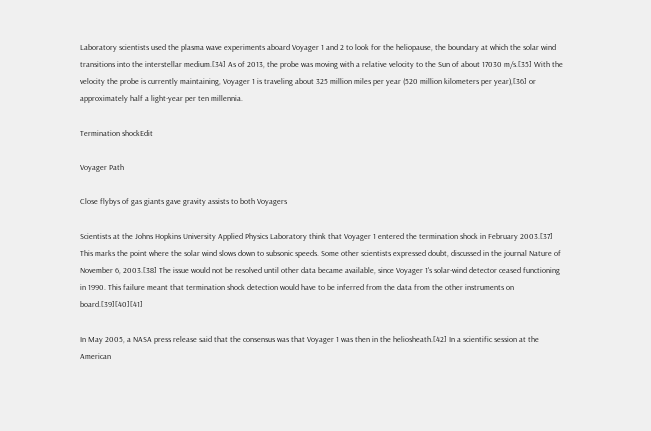Laboratory scientists used the plasma wave experiments aboard Voyager 1 and 2 to look for the heliopause, the boundary at which the solar wind transitions into the interstellar medium.[34] As of 2013, the probe was moving with a relative velocity to the Sun of about 17030 m/s.[35] With the velocity the probe is currently maintaining, Voyager 1 is traveling about 325 million miles per year (520 million kilometers per year),[36] or approximately half a light-year per ten millennia.

Termination shockEdit

Voyager Path

Close flybys of gas giants gave gravity assists to both Voyagers

Scientists at the Johns Hopkins University Applied Physics Laboratory think that Voyager 1 entered the termination shock in February 2003.[37] This marks the point where the solar wind slows down to subsonic speeds. Some other scientists expressed doubt, discussed in the journal Nature of November 6, 2003.[38] The issue would not be resolved until other data became available, since Voyager 1's solar-wind detector ceased functioning in 1990. This failure meant that termination shock detection would have to be inferred from the data from the other instruments on board.[39][40][41]

In May 2005, a NASA press release said that the consensus was that Voyager 1 was then in the heliosheath.[42] In a scientific session at the American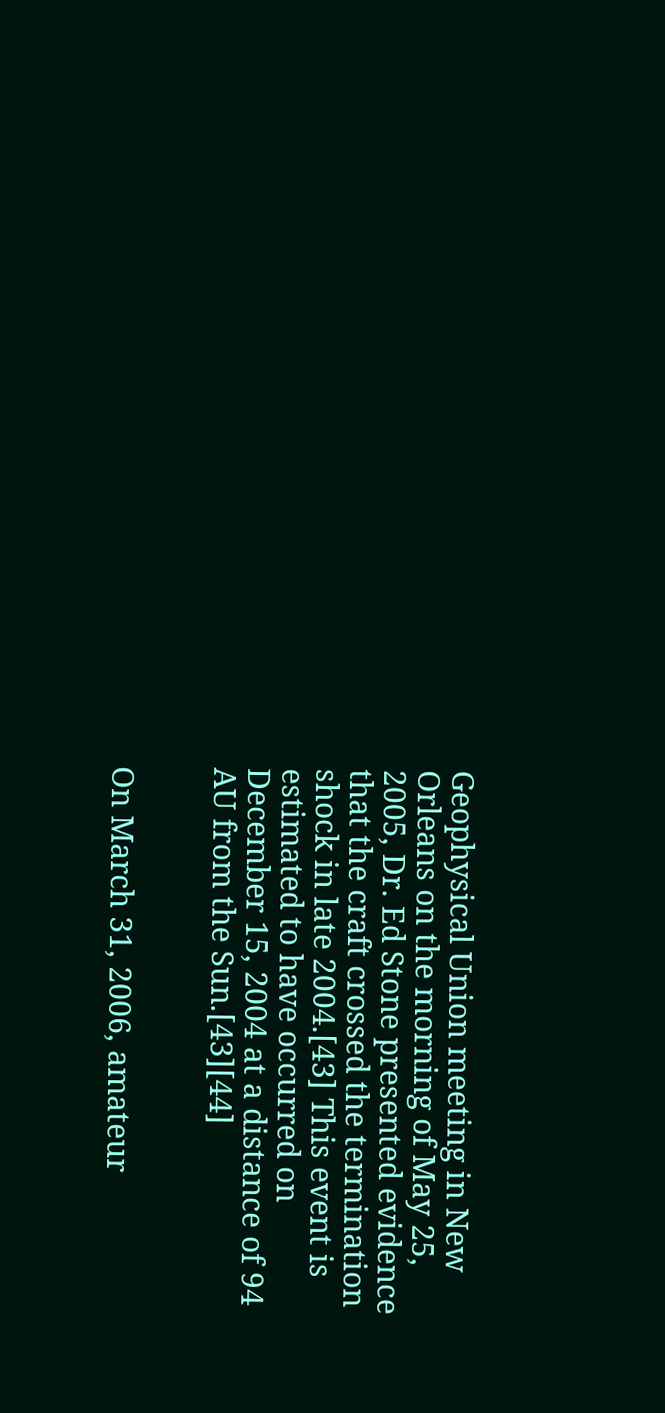Geophysical Union meeting in New Orleans on the morning of May 25, 2005, Dr. Ed Stone presented evidence that the craft crossed the termination shock in late 2004.[43] This event is estimated to have occurred on December 15, 2004 at a distance of 94 AU from the Sun.[43][44]


On March 31, 2006, amateur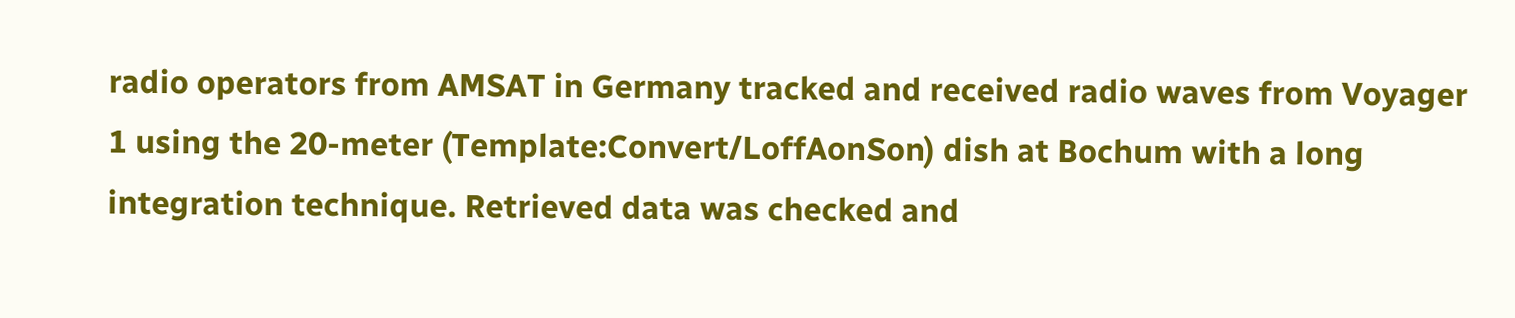radio operators from AMSAT in Germany tracked and received radio waves from Voyager 1 using the 20-meter (Template:Convert/LoffAonSon) dish at Bochum with a long integration technique. Retrieved data was checked and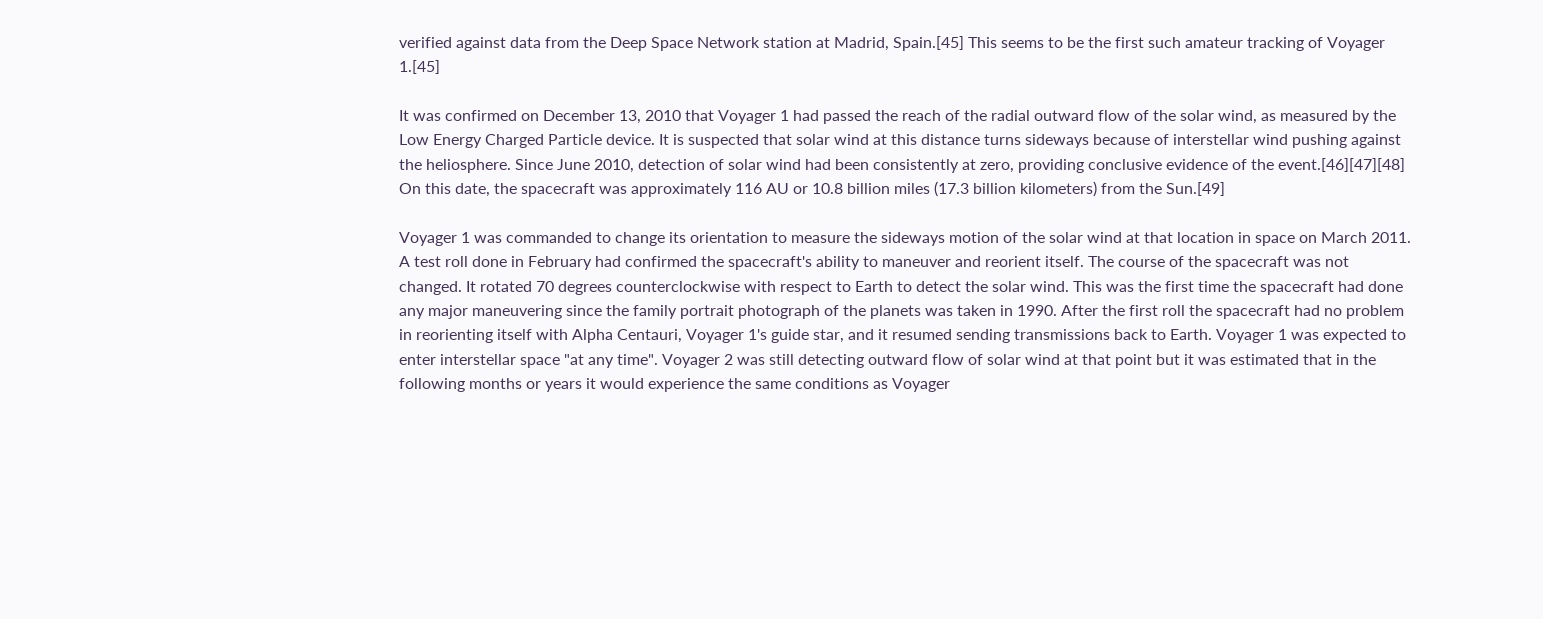verified against data from the Deep Space Network station at Madrid, Spain.[45] This seems to be the first such amateur tracking of Voyager 1.[45]

It was confirmed on December 13, 2010 that Voyager 1 had passed the reach of the radial outward flow of the solar wind, as measured by the Low Energy Charged Particle device. It is suspected that solar wind at this distance turns sideways because of interstellar wind pushing against the heliosphere. Since June 2010, detection of solar wind had been consistently at zero, providing conclusive evidence of the event.[46][47][48] On this date, the spacecraft was approximately 116 AU or 10.8 billion miles (17.3 billion kilometers) from the Sun.[49]

Voyager 1 was commanded to change its orientation to measure the sideways motion of the solar wind at that location in space on March 2011. A test roll done in February had confirmed the spacecraft's ability to maneuver and reorient itself. The course of the spacecraft was not changed. It rotated 70 degrees counterclockwise with respect to Earth to detect the solar wind. This was the first time the spacecraft had done any major maneuvering since the family portrait photograph of the planets was taken in 1990. After the first roll the spacecraft had no problem in reorienting itself with Alpha Centauri, Voyager 1's guide star, and it resumed sending transmissions back to Earth. Voyager 1 was expected to enter interstellar space "at any time". Voyager 2 was still detecting outward flow of solar wind at that point but it was estimated that in the following months or years it would experience the same conditions as Voyager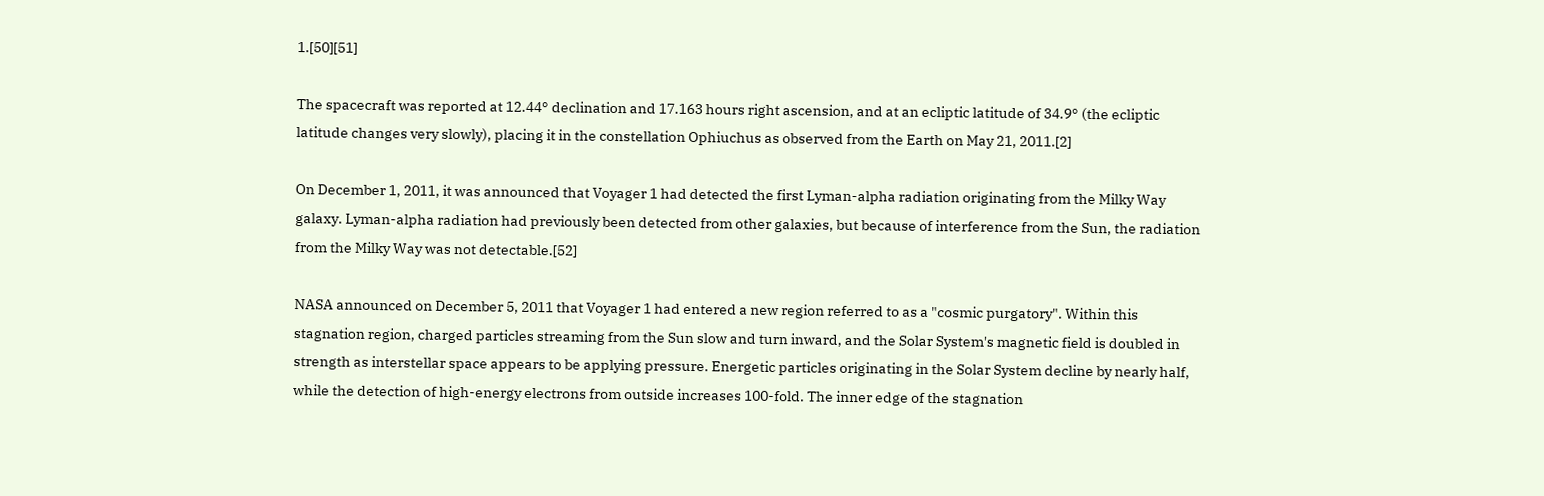1.[50][51]

The spacecraft was reported at 12.44° declination and 17.163 hours right ascension, and at an ecliptic latitude of 34.9° (the ecliptic latitude changes very slowly), placing it in the constellation Ophiuchus as observed from the Earth on May 21, 2011.[2]

On December 1, 2011, it was announced that Voyager 1 had detected the first Lyman-alpha radiation originating from the Milky Way galaxy. Lyman-alpha radiation had previously been detected from other galaxies, but because of interference from the Sun, the radiation from the Milky Way was not detectable.[52]

NASA announced on December 5, 2011 that Voyager 1 had entered a new region referred to as a "cosmic purgatory". Within this stagnation region, charged particles streaming from the Sun slow and turn inward, and the Solar System's magnetic field is doubled in strength as interstellar space appears to be applying pressure. Energetic particles originating in the Solar System decline by nearly half, while the detection of high-energy electrons from outside increases 100-fold. The inner edge of the stagnation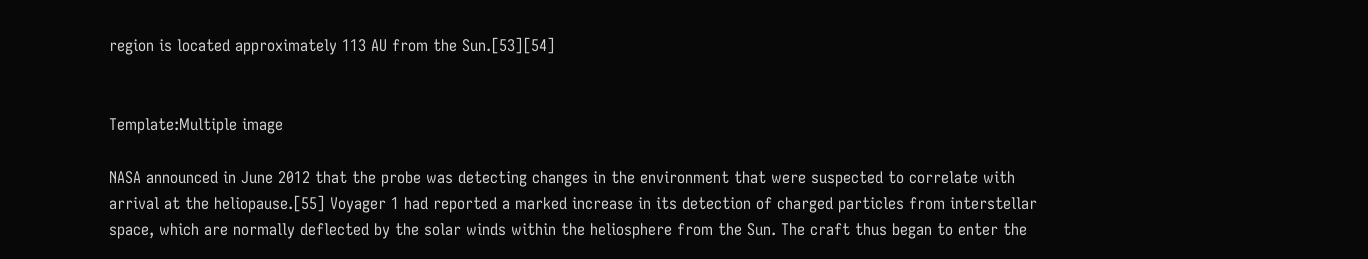region is located approximately 113 AU from the Sun.[53][54]


Template:Multiple image

NASA announced in June 2012 that the probe was detecting changes in the environment that were suspected to correlate with arrival at the heliopause.[55] Voyager 1 had reported a marked increase in its detection of charged particles from interstellar space, which are normally deflected by the solar winds within the heliosphere from the Sun. The craft thus began to enter the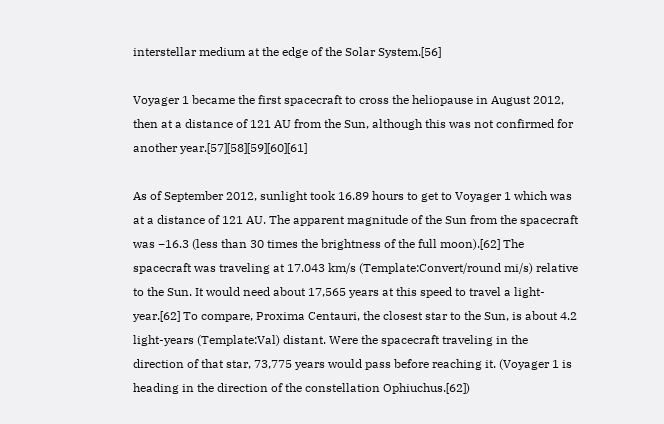interstellar medium at the edge of the Solar System.[56]

Voyager 1 became the first spacecraft to cross the heliopause in August 2012, then at a distance of 121 AU from the Sun, although this was not confirmed for another year.[57][58][59][60][61]

As of September 2012, sunlight took 16.89 hours to get to Voyager 1 which was at a distance of 121 AU. The apparent magnitude of the Sun from the spacecraft was −16.3 (less than 30 times the brightness of the full moon).[62] The spacecraft was traveling at 17.043 km/s (Template:Convert/round mi/s) relative to the Sun. It would need about 17,565 years at this speed to travel a light-year.[62] To compare, Proxima Centauri, the closest star to the Sun, is about 4.2 light-years (Template:Val) distant. Were the spacecraft traveling in the direction of that star, 73,775 years would pass before reaching it. (Voyager 1 is heading in the direction of the constellation Ophiuchus.[62])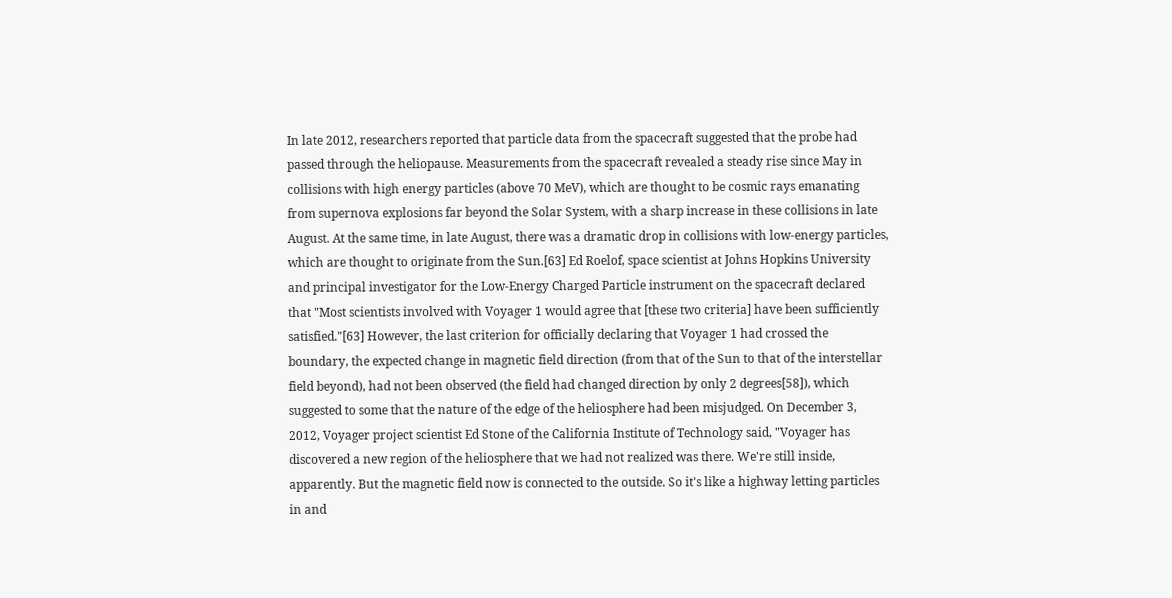In late 2012, researchers reported that particle data from the spacecraft suggested that the probe had passed through the heliopause. Measurements from the spacecraft revealed a steady rise since May in collisions with high energy particles (above 70 MeV), which are thought to be cosmic rays emanating from supernova explosions far beyond the Solar System, with a sharp increase in these collisions in late August. At the same time, in late August, there was a dramatic drop in collisions with low-energy particles, which are thought to originate from the Sun.[63] Ed Roelof, space scientist at Johns Hopkins University and principal investigator for the Low-Energy Charged Particle instrument on the spacecraft declared that "Most scientists involved with Voyager 1 would agree that [these two criteria] have been sufficiently satisfied."[63] However, the last criterion for officially declaring that Voyager 1 had crossed the boundary, the expected change in magnetic field direction (from that of the Sun to that of the interstellar field beyond), had not been observed (the field had changed direction by only 2 degrees[58]), which suggested to some that the nature of the edge of the heliosphere had been misjudged. On December 3, 2012, Voyager project scientist Ed Stone of the California Institute of Technology said, "Voyager has discovered a new region of the heliosphere that we had not realized was there. We're still inside, apparently. But the magnetic field now is connected to the outside. So it's like a highway letting particles in and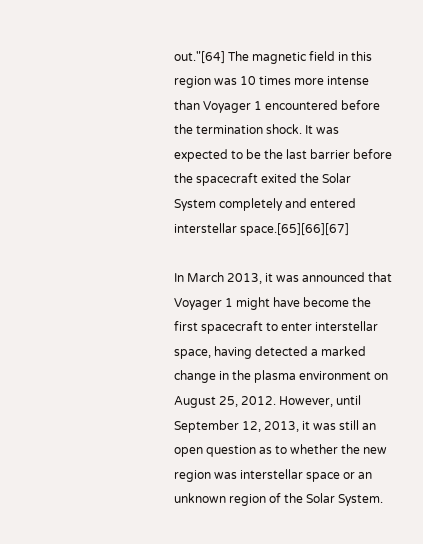out."[64] The magnetic field in this region was 10 times more intense than Voyager 1 encountered before the termination shock. It was expected to be the last barrier before the spacecraft exited the Solar System completely and entered interstellar space.[65][66][67]

In March 2013, it was announced that Voyager 1 might have become the first spacecraft to enter interstellar space, having detected a marked change in the plasma environment on August 25, 2012. However, until September 12, 2013, it was still an open question as to whether the new region was interstellar space or an unknown region of the Solar System.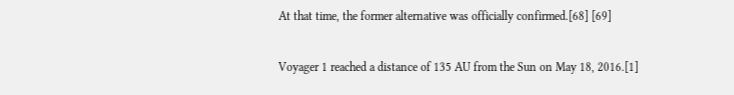At that time, the former alternative was officially confirmed.[68] [69]

Voyager 1 reached a distance of 135 AU from the Sun on May 18, 2016.[1]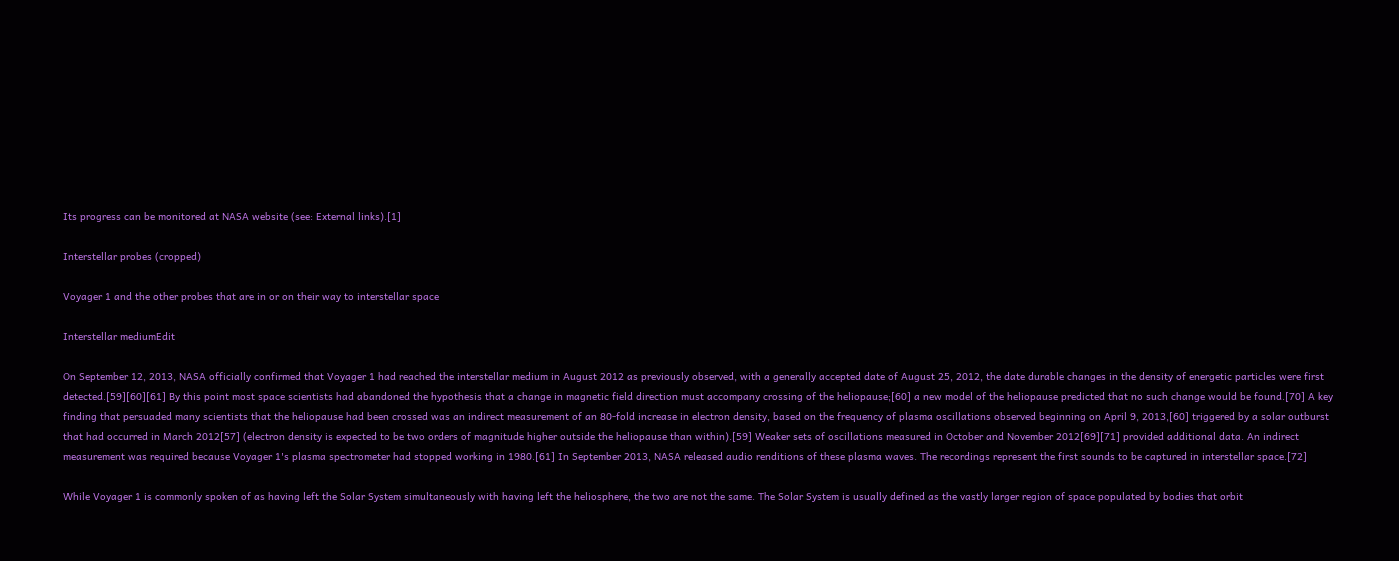Its progress can be monitored at NASA website (see: External links).[1]

Interstellar probes (cropped)

Voyager 1 and the other probes that are in or on their way to interstellar space

Interstellar mediumEdit

On September 12, 2013, NASA officially confirmed that Voyager 1 had reached the interstellar medium in August 2012 as previously observed, with a generally accepted date of August 25, 2012, the date durable changes in the density of energetic particles were first detected.[59][60][61] By this point most space scientists had abandoned the hypothesis that a change in magnetic field direction must accompany crossing of the heliopause;[60] a new model of the heliopause predicted that no such change would be found.[70] A key finding that persuaded many scientists that the heliopause had been crossed was an indirect measurement of an 80-fold increase in electron density, based on the frequency of plasma oscillations observed beginning on April 9, 2013,[60] triggered by a solar outburst that had occurred in March 2012[57] (electron density is expected to be two orders of magnitude higher outside the heliopause than within).[59] Weaker sets of oscillations measured in October and November 2012[69][71] provided additional data. An indirect measurement was required because Voyager 1's plasma spectrometer had stopped working in 1980.[61] In September 2013, NASA released audio renditions of these plasma waves. The recordings represent the first sounds to be captured in interstellar space.[72]

While Voyager 1 is commonly spoken of as having left the Solar System simultaneously with having left the heliosphere, the two are not the same. The Solar System is usually defined as the vastly larger region of space populated by bodies that orbit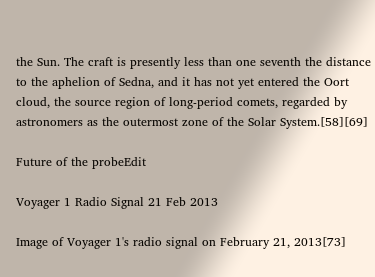the Sun. The craft is presently less than one seventh the distance to the aphelion of Sedna, and it has not yet entered the Oort cloud, the source region of long-period comets, regarded by astronomers as the outermost zone of the Solar System.[58][69]

Future of the probeEdit

Voyager 1 Radio Signal 21 Feb 2013

Image of Voyager 1's radio signal on February 21, 2013[73]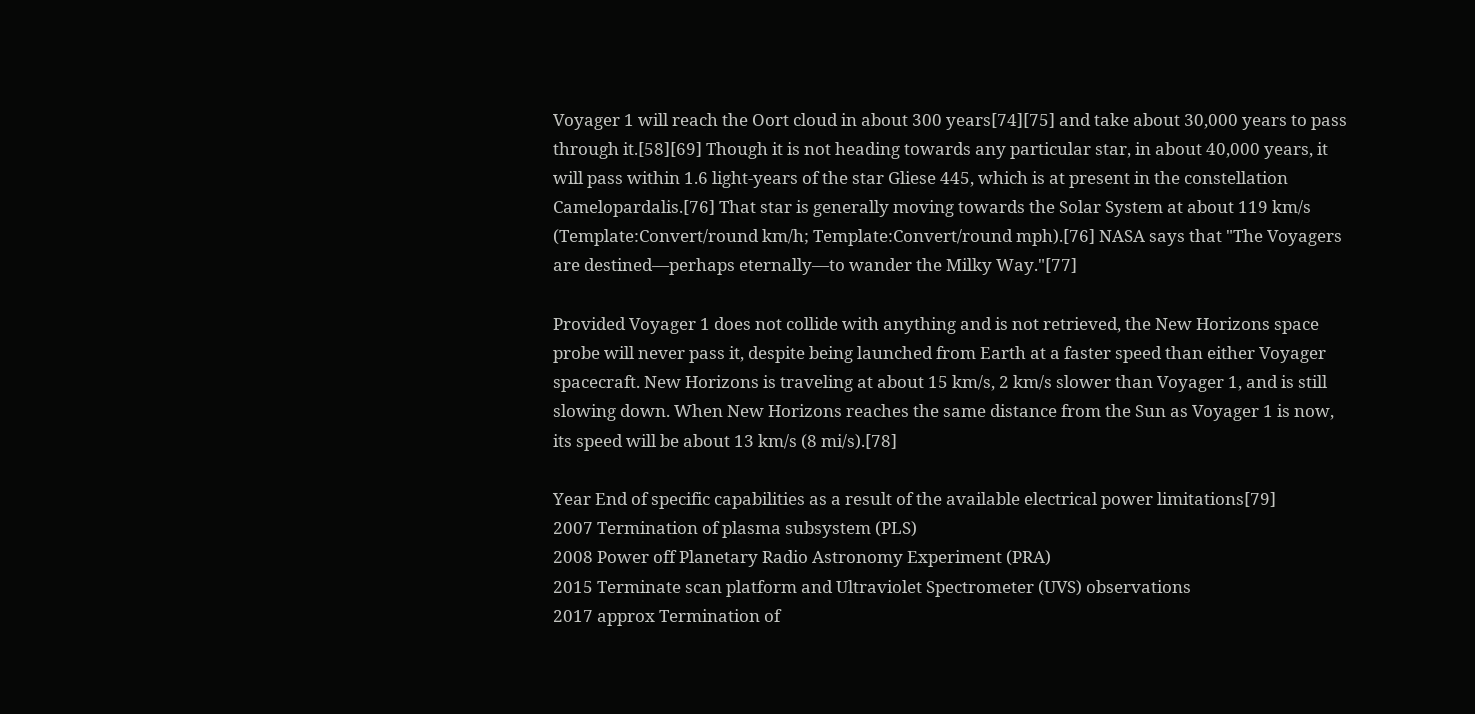Voyager 1 will reach the Oort cloud in about 300 years[74][75] and take about 30,000 years to pass through it.[58][69] Though it is not heading towards any particular star, in about 40,000 years, it will pass within 1.6 light-years of the star Gliese 445, which is at present in the constellation Camelopardalis.[76] That star is generally moving towards the Solar System at about 119 km/s (Template:Convert/round km/h; Template:Convert/round mph).[76] NASA says that "The Voyagers are destined—perhaps eternally—to wander the Milky Way."[77]

Provided Voyager 1 does not collide with anything and is not retrieved, the New Horizons space probe will never pass it, despite being launched from Earth at a faster speed than either Voyager spacecraft. New Horizons is traveling at about 15 km/s, 2 km/s slower than Voyager 1, and is still slowing down. When New Horizons reaches the same distance from the Sun as Voyager 1 is now, its speed will be about 13 km/s (8 mi/s).[78]

Year End of specific capabilities as a result of the available electrical power limitations[79]
2007 Termination of plasma subsystem (PLS)
2008 Power off Planetary Radio Astronomy Experiment (PRA)
2015 Terminate scan platform and Ultraviolet Spectrometer (UVS) observations
2017 approx Termination of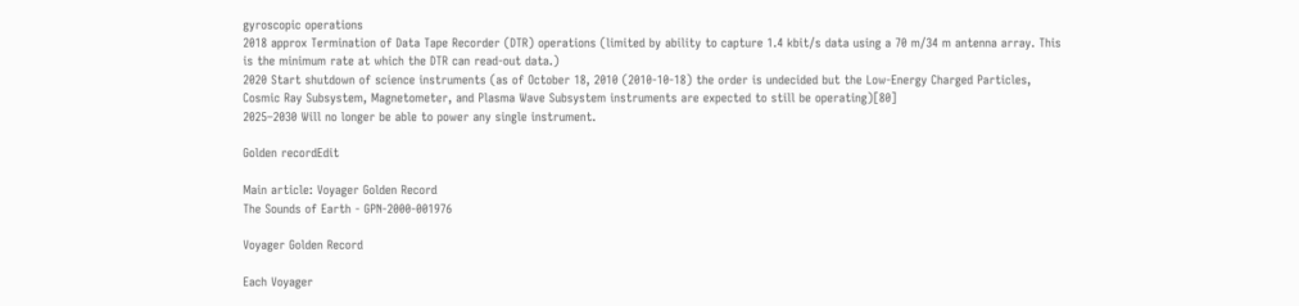gyroscopic operations
2018 approx Termination of Data Tape Recorder (DTR) operations (limited by ability to capture 1.4 kbit/s data using a 70 m/34 m antenna array. This is the minimum rate at which the DTR can read-out data.)
2020 Start shutdown of science instruments (as of October 18, 2010 (2010-10-18) the order is undecided but the Low-Energy Charged Particles, Cosmic Ray Subsystem, Magnetometer, and Plasma Wave Subsystem instruments are expected to still be operating)[80]
2025–2030 Will no longer be able to power any single instrument.

Golden recordEdit

Main article: Voyager Golden Record
The Sounds of Earth - GPN-2000-001976

Voyager Golden Record

Each Voyager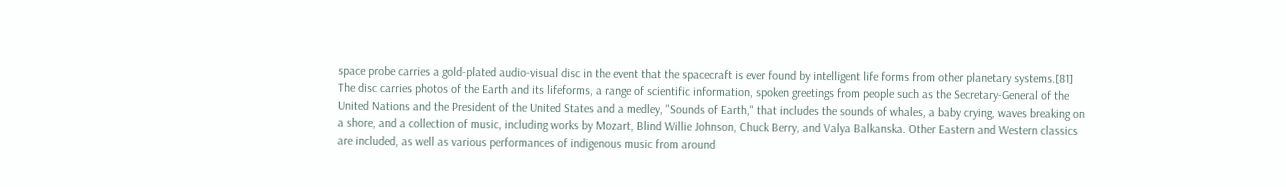space probe carries a gold-plated audio-visual disc in the event that the spacecraft is ever found by intelligent life forms from other planetary systems.[81] The disc carries photos of the Earth and its lifeforms, a range of scientific information, spoken greetings from people such as the Secretary-General of the United Nations and the President of the United States and a medley, "Sounds of Earth," that includes the sounds of whales, a baby crying, waves breaking on a shore, and a collection of music, including works by Mozart, Blind Willie Johnson, Chuck Berry, and Valya Balkanska. Other Eastern and Western classics are included, as well as various performances of indigenous music from around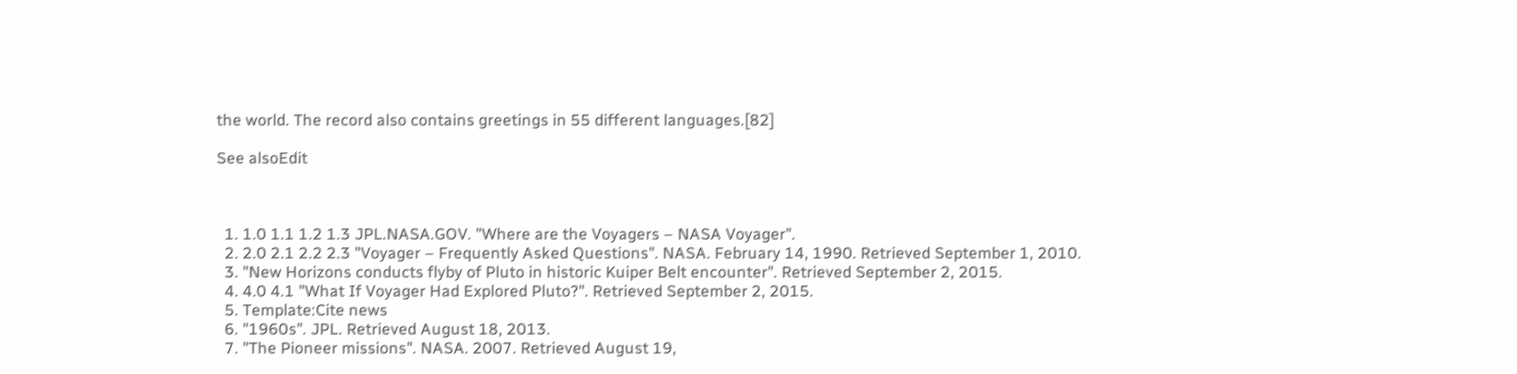the world. The record also contains greetings in 55 different languages.[82]

See alsoEdit



  1. 1.0 1.1 1.2 1.3 JPL.NASA.GOV. "Where are the Voyagers – NASA Voyager".
  2. 2.0 2.1 2.2 2.3 "Voyager – Frequently Asked Questions". NASA. February 14, 1990. Retrieved September 1, 2010.
  3. "New Horizons conducts flyby of Pluto in historic Kuiper Belt encounter". Retrieved September 2, 2015.
  4. 4.0 4.1 "What If Voyager Had Explored Pluto?". Retrieved September 2, 2015.
  5. Template:Cite news
  6. "1960s". JPL. Retrieved August 18, 2013.
  7. "The Pioneer missions". NASA. 2007. Retrieved August 19,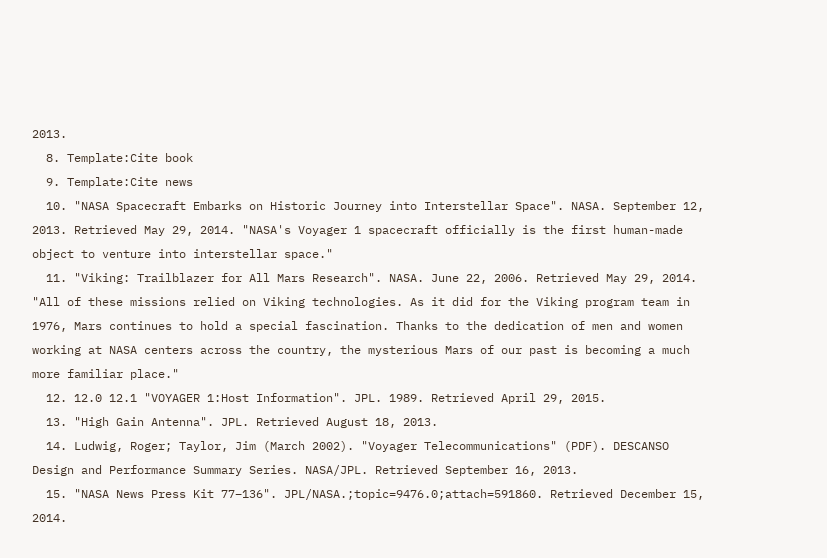2013.
  8. Template:Cite book
  9. Template:Cite news
  10. "NASA Spacecraft Embarks on Historic Journey into Interstellar Space". NASA. September 12, 2013. Retrieved May 29, 2014. "NASA's Voyager 1 spacecraft officially is the first human-made object to venture into interstellar space."
  11. "Viking: Trailblazer for All Mars Research". NASA. June 22, 2006. Retrieved May 29, 2014. "All of these missions relied on Viking technologies. As it did for the Viking program team in 1976, Mars continues to hold a special fascination. Thanks to the dedication of men and women working at NASA centers across the country, the mysterious Mars of our past is becoming a much more familiar place."
  12. 12.0 12.1 "VOYAGER 1:Host Information". JPL. 1989. Retrieved April 29, 2015.
  13. "High Gain Antenna". JPL. Retrieved August 18, 2013.
  14. Ludwig, Roger; Taylor, Jim (March 2002). "Voyager Telecommunications" (PDF). DESCANSO Design and Performance Summary Series. NASA/JPL. Retrieved September 16, 2013.
  15. "NASA News Press Kit 77–136". JPL/NASA.;topic=9476.0;attach=591860. Retrieved December 15, 2014.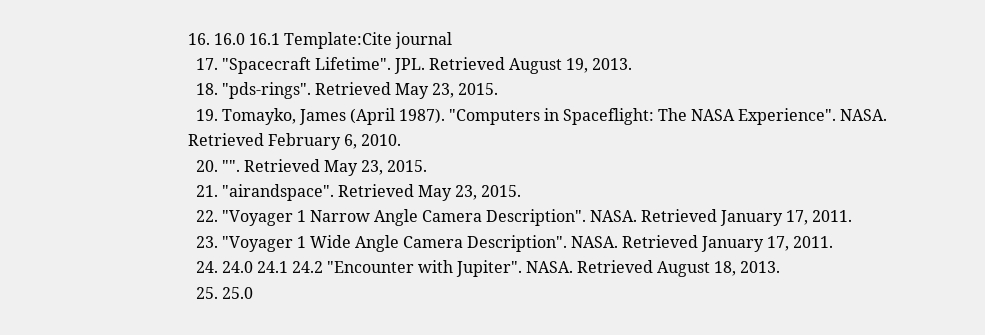16. 16.0 16.1 Template:Cite journal
  17. "Spacecraft Lifetime". JPL. Retrieved August 19, 2013.
  18. "pds-rings". Retrieved May 23, 2015.
  19. Tomayko, James (April 1987). "Computers in Spaceflight: The NASA Experience". NASA. Retrieved February 6, 2010.
  20. "". Retrieved May 23, 2015.
  21. "airandspace". Retrieved May 23, 2015.
  22. "Voyager 1 Narrow Angle Camera Description". NASA. Retrieved January 17, 2011.
  23. "Voyager 1 Wide Angle Camera Description". NASA. Retrieved January 17, 2011.
  24. 24.0 24.1 24.2 "Encounter with Jupiter". NASA. Retrieved August 18, 2013.
  25. 25.0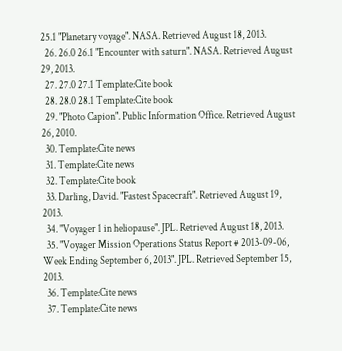25.1 "Planetary voyage". NASA. Retrieved August 18, 2013.
  26. 26.0 26.1 "Encounter with saturn". NASA. Retrieved August 29, 2013.
  27. 27.0 27.1 Template:Cite book
  28. 28.0 28.1 Template:Cite book
  29. "Photo Capion". Public Information Office. Retrieved August 26, 2010.
  30. Template:Cite news
  31. Template:Cite news
  32. Template:Cite book
  33. Darling, David. "Fastest Spacecraft". Retrieved August 19, 2013.
  34. "Voyager 1 in heliopause". JPL. Retrieved August 18, 2013.
  35. "Voyager Mission Operations Status Report # 2013-09-06, Week Ending September 6, 2013". JPL. Retrieved September 15, 2013.
  36. Template:Cite news
  37. Template:Cite news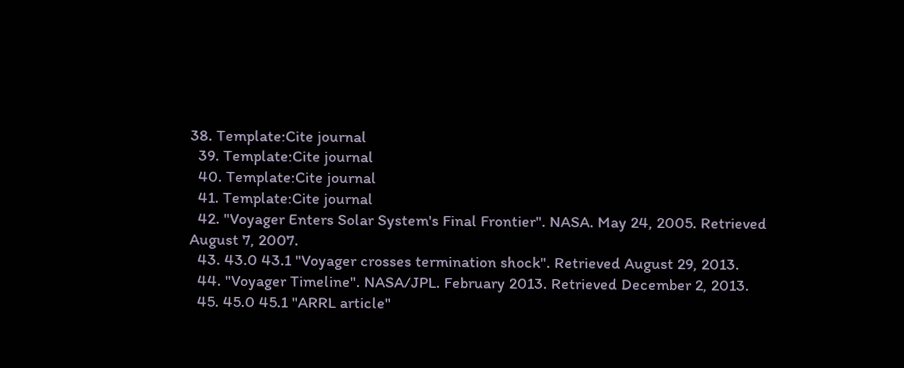38. Template:Cite journal
  39. Template:Cite journal
  40. Template:Cite journal
  41. Template:Cite journal
  42. "Voyager Enters Solar System's Final Frontier". NASA. May 24, 2005. Retrieved August 7, 2007.
  43. 43.0 43.1 "Voyager crosses termination shock". Retrieved August 29, 2013.
  44. "Voyager Timeline". NASA/JPL. February 2013. Retrieved December 2, 2013.
  45. 45.0 45.1 "ARRL article"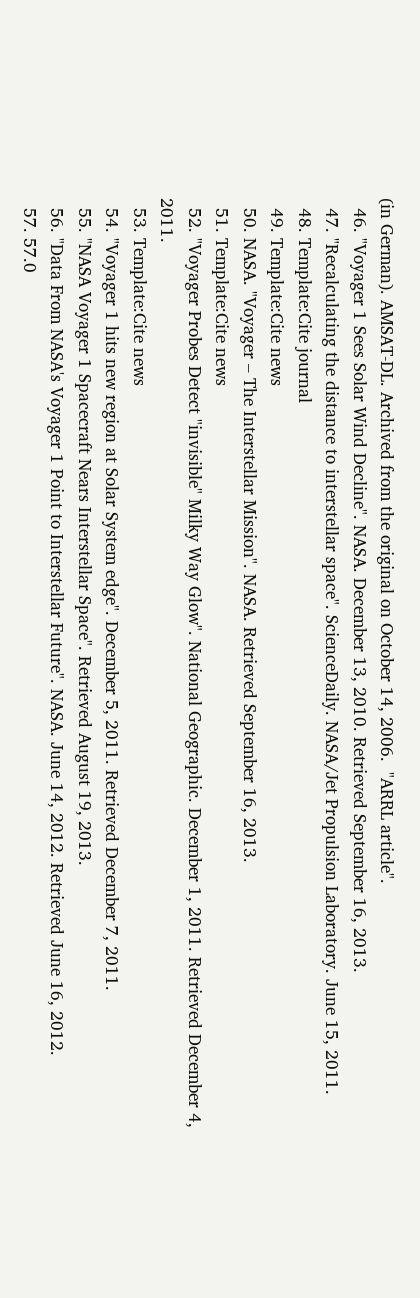(in German). AMSAT-DL. Archived from the original on October 14, 2006.  "ARRL article".
  46. "Voyager 1 Sees Solar Wind Decline". NASA. December 13, 2010. Retrieved September 16, 2013.
  47. "Recalculating the distance to interstellar space". ScienceDaily. NASA/Jet Propulsion Laboratory. June 15, 2011.
  48. Template:Cite journal
  49. Template:Cite news
  50. NASA. "Voyager – The Interstellar Mission". NASA. Retrieved September 16, 2013.
  51. Template:Cite news
  52. "Voyager Probes Detect "invisible" Milky Way Glow". National Geographic. December 1, 2011. Retrieved December 4, 2011.
  53. Template:Cite news
  54. "Voyager 1 hits new region at Solar System edge". December 5, 2011. Retrieved December 7, 2011.
  55. "NASA Voyager 1 Spacecraft Nears Interstellar Space". Retrieved August 19, 2013.
  56. "Data From NASA's Voyager 1 Point to Interstellar Future". NASA. June 14, 2012. Retrieved June 16, 2012.
  57. 57.0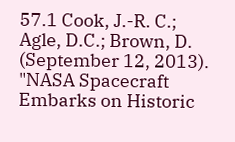57.1 Cook, J.-R. C.; Agle, D.C.; Brown, D. (September 12, 2013). "NASA Spacecraft Embarks on Historic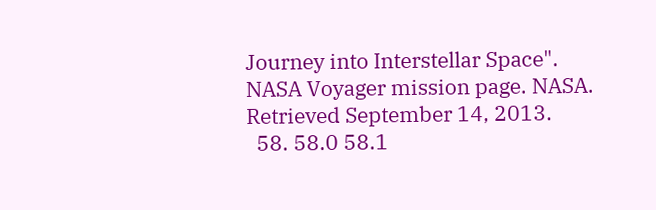Journey into Interstellar Space". NASA Voyager mission page. NASA. Retrieved September 14, 2013.
  58. 58.0 58.1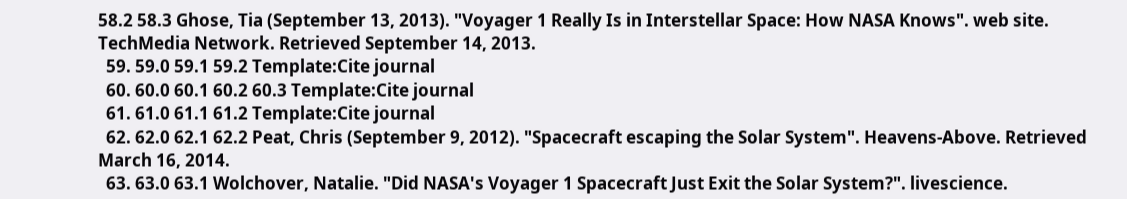58.2 58.3 Ghose, Tia (September 13, 2013). "Voyager 1 Really Is in Interstellar Space: How NASA Knows". web site. TechMedia Network. Retrieved September 14, 2013.
  59. 59.0 59.1 59.2 Template:Cite journal
  60. 60.0 60.1 60.2 60.3 Template:Cite journal
  61. 61.0 61.1 61.2 Template:Cite journal
  62. 62.0 62.1 62.2 Peat, Chris (September 9, 2012). "Spacecraft escaping the Solar System". Heavens-Above. Retrieved March 16, 2014.
  63. 63.0 63.1 Wolchover, Natalie. "Did NASA's Voyager 1 Spacecraft Just Exit the Solar System?". livescience.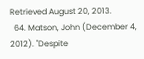Retrieved August 20, 2013.
  64. Matson, John (December 4, 2012). "Despite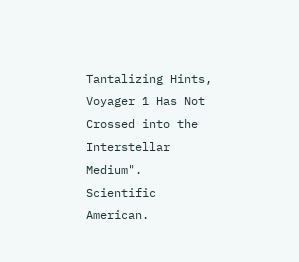Tantalizing Hints, Voyager 1 Has Not Crossed into the Interstellar Medium". Scientific American.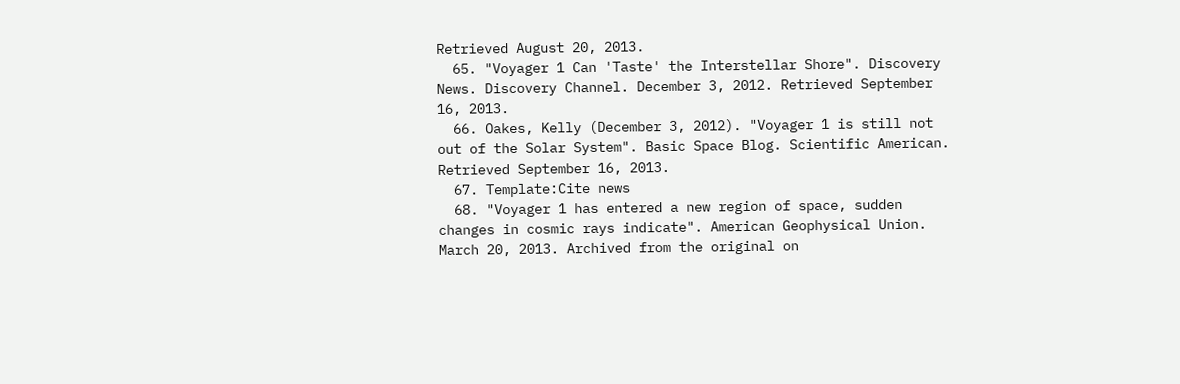Retrieved August 20, 2013.
  65. "Voyager 1 Can 'Taste' the Interstellar Shore". Discovery News. Discovery Channel. December 3, 2012. Retrieved September 16, 2013.
  66. Oakes, Kelly (December 3, 2012). "Voyager 1 is still not out of the Solar System". Basic Space Blog. Scientific American. Retrieved September 16, 2013.
  67. Template:Cite news
  68. "Voyager 1 has entered a new region of space, sudden changes in cosmic rays indicate". American Geophysical Union. March 20, 2013. Archived from the original on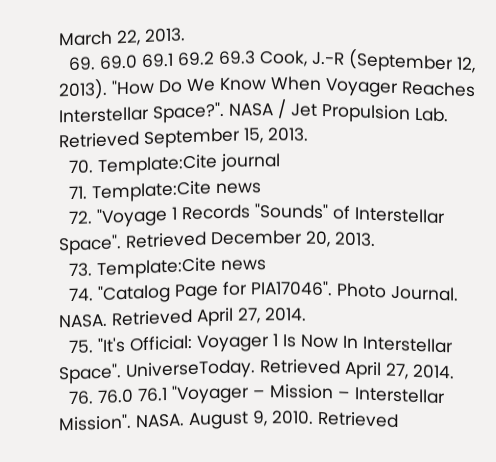March 22, 2013.
  69. 69.0 69.1 69.2 69.3 Cook, J.-R (September 12, 2013). "How Do We Know When Voyager Reaches Interstellar Space?". NASA / Jet Propulsion Lab. Retrieved September 15, 2013.
  70. Template:Cite journal
  71. Template:Cite news
  72. "Voyage 1 Records "Sounds" of Interstellar Space". Retrieved December 20, 2013.
  73. Template:Cite news
  74. "Catalog Page for PIA17046". Photo Journal. NASA. Retrieved April 27, 2014.
  75. "It's Official: Voyager 1 Is Now In Interstellar Space". UniverseToday. Retrieved April 27, 2014.
  76. 76.0 76.1 "Voyager – Mission – Interstellar Mission". NASA. August 9, 2010. Retrieved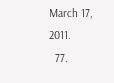March 17, 2011.
  77.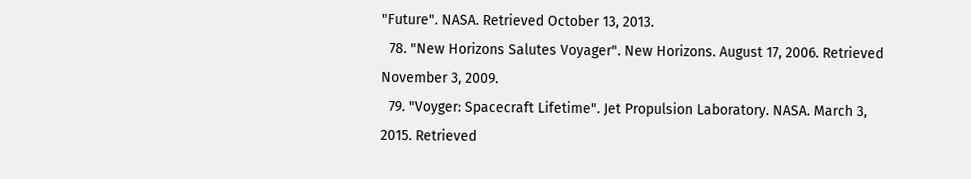"Future". NASA. Retrieved October 13, 2013.
  78. "New Horizons Salutes Voyager". New Horizons. August 17, 2006. Retrieved November 3, 2009.
  79. "Voyger: Spacecraft Lifetime". Jet Propulsion Laboratory. NASA. March 3, 2015. Retrieved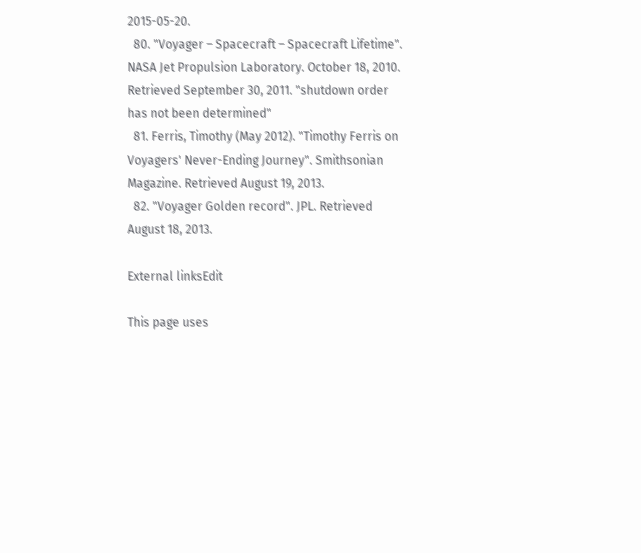2015-05-20.
  80. "Voyager – Spacecraft – Spacecraft Lifetime". NASA Jet Propulsion Laboratory. October 18, 2010. Retrieved September 30, 2011. "shutdown order has not been determined"
  81. Ferris, Timothy (May 2012). "Timothy Ferris on Voyagers' Never-Ending Journey". Smithsonian Magazine. Retrieved August 19, 2013.
  82. "Voyager Golden record". JPL. Retrieved August 18, 2013.

External linksEdit

This page uses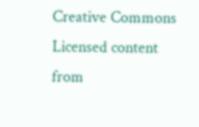Creative Commons Licensed content from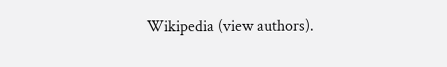Wikipedia (view authors).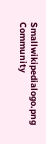Smallwikipedialogo.png
Community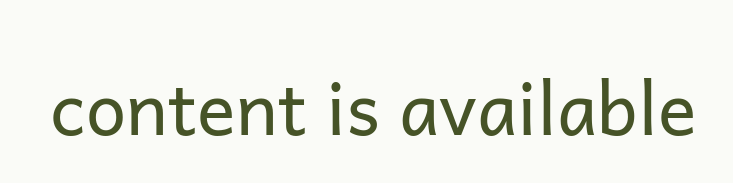content is available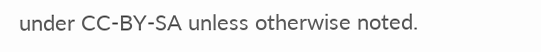under CC-BY-SA unless otherwise noted.